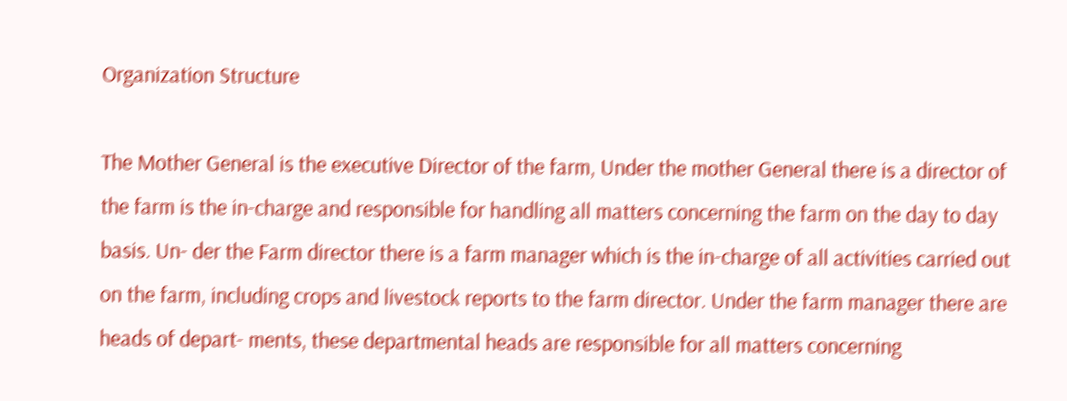Organization Structure

The Mother General is the executive Director of the farm, Under the mother General there is a director of the farm is the in-charge and responsible for handling all matters concerning the farm on the day to day basis. Un- der the Farm director there is a farm manager which is the in-charge of all activities carried out on the farm, including crops and livestock reports to the farm director. Under the farm manager there are heads of depart- ments, these departmental heads are responsible for all matters concerning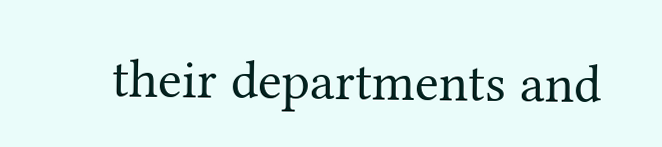their departments and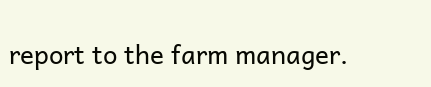report to the farm manager.